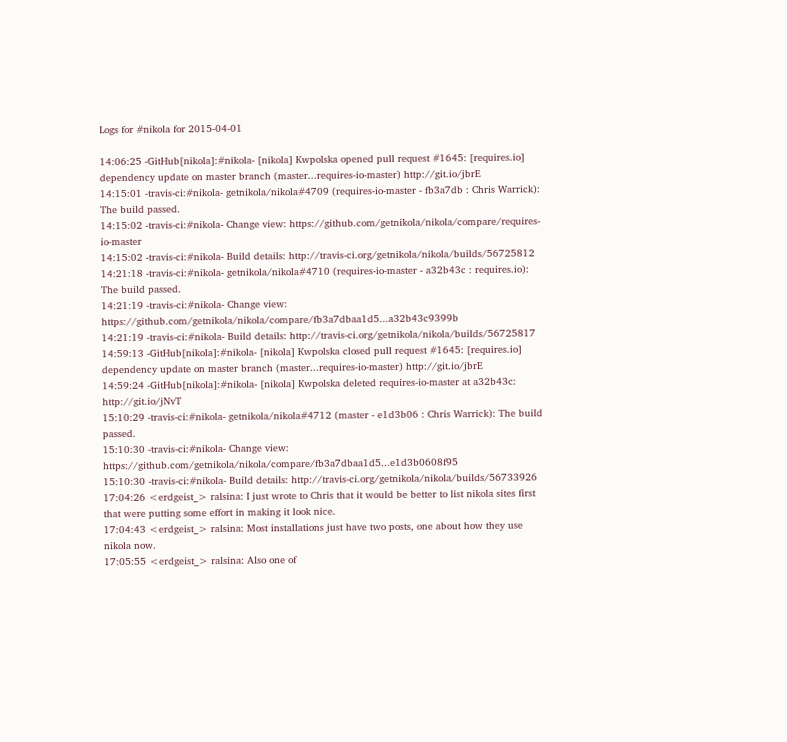Logs for #nikola for 2015-04-01

14:06:25 -GitHub[nikola]:#nikola- [nikola] Kwpolska opened pull request #1645: [requires.io] dependency update on master branch (master...requires-io-master) http://git.io/jbrE
14:15:01 -travis-ci:#nikola- getnikola/nikola#4709 (requires-io-master - fb3a7db : Chris Warrick): The build passed.
14:15:02 -travis-ci:#nikola- Change view: https://github.com/getnikola/nikola/compare/requires-io-master
14:15:02 -travis-ci:#nikola- Build details: http://travis-ci.org/getnikola/nikola/builds/56725812
14:21:18 -travis-ci:#nikola- getnikola/nikola#4710 (requires-io-master - a32b43c : requires.io): The build passed.
14:21:19 -travis-ci:#nikola- Change view: https://github.com/getnikola/nikola/compare/fb3a7dbaa1d5...a32b43c9399b
14:21:19 -travis-ci:#nikola- Build details: http://travis-ci.org/getnikola/nikola/builds/56725817
14:59:13 -GitHub[nikola]:#nikola- [nikola] Kwpolska closed pull request #1645: [requires.io] dependency update on master branch (master...requires-io-master) http://git.io/jbrE
14:59:24 -GitHub[nikola]:#nikola- [nikola] Kwpolska deleted requires-io-master at a32b43c: http://git.io/jNvT
15:10:29 -travis-ci:#nikola- getnikola/nikola#4712 (master - e1d3b06 : Chris Warrick): The build passed.
15:10:30 -travis-ci:#nikola- Change view: https://github.com/getnikola/nikola/compare/fb3a7dbaa1d5...e1d3b0608f95
15:10:30 -travis-ci:#nikola- Build details: http://travis-ci.org/getnikola/nikola/builds/56733926
17:04:26 <erdgeist_> ralsina: I just wrote to Chris that it would be better to list nikola sites first that were putting some effort in making it look nice.
17:04:43 <erdgeist_> ralsina: Most installations just have two posts, one about how they use nikola now.
17:05:55 <erdgeist_> ralsina: Also one of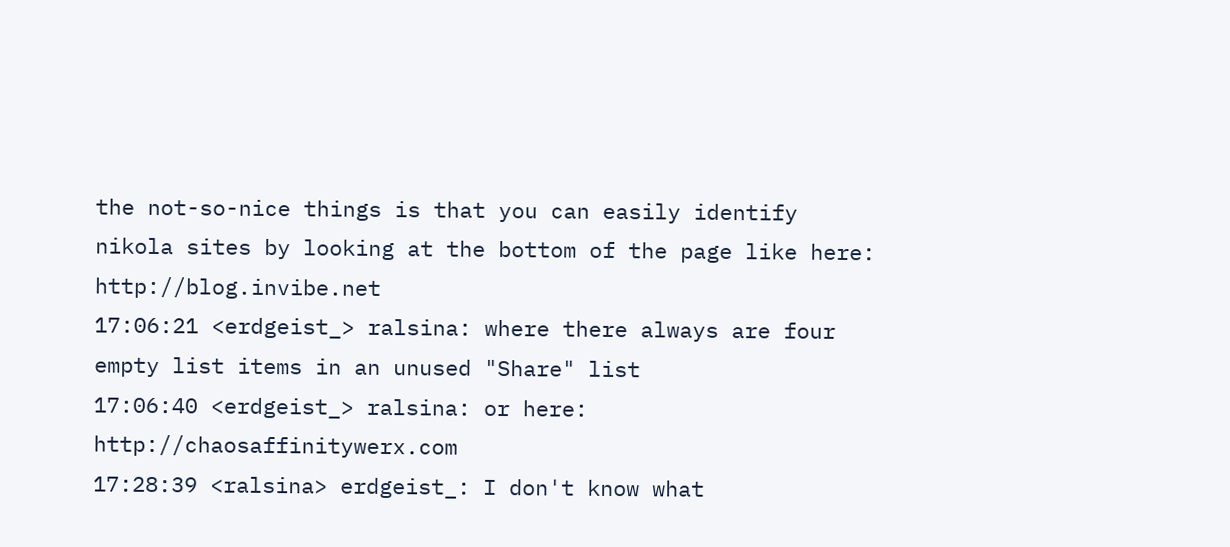the not-so-nice things is that you can easily identify nikola sites by looking at the bottom of the page like here: http://blog.invibe.net
17:06:21 <erdgeist_> ralsina: where there always are four empty list items in an unused "Share" list
17:06:40 <erdgeist_> ralsina: or here: http://chaosaffinitywerx.com
17:28:39 <ralsina> erdgeist_: I don't know what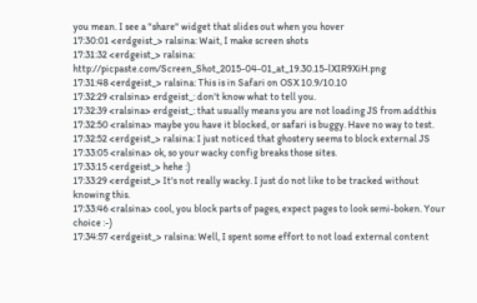you mean. I see a "share" widget that slides out when you hover
17:30:01 <erdgeist_> ralsina: Wait, I make screen shots
17:31:32 <erdgeist_> ralsina: http://picpaste.com/Screen_Shot_2015-04-01_at_19.30.15-lXIR9XiH.png
17:31:48 <erdgeist_> ralsina: This is in Safari on OSX 10.9/10.10
17:32:29 <ralsina> erdgeist_: don't know what to tell you.
17:32:39 <ralsina> erdgeist_: that usually means you are not loading JS from addthis
17:32:50 <ralsina> maybe you have it blocked, or safari is buggy. Have no way to test.
17:32:52 <erdgeist_> ralsina: I just noticed that ghostery seems to block external JS
17:33:05 <ralsina> ok, so your wacky config breaks those sites.
17:33:15 <erdgeist_> hehe :)
17:33:29 <erdgeist_> It's not really wacky. I just do not like to be tracked without knowing this.
17:33:46 <ralsina> cool, you block parts of pages, expect pages to look semi-boken. Your choice :-)
17:34:57 <erdgeist_> ralsina: Well, I spent some effort to not load external content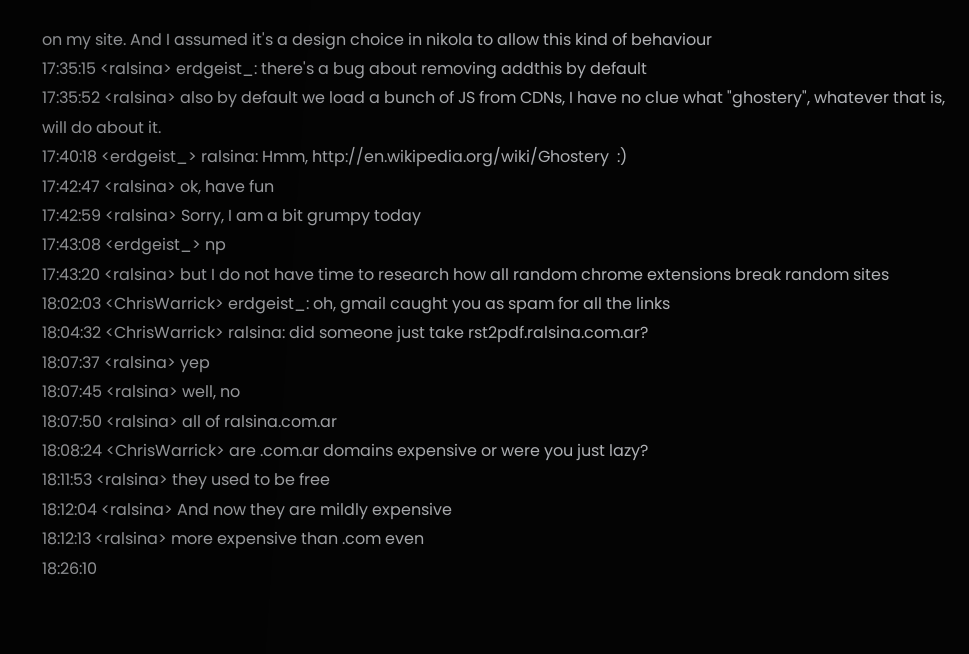on my site. And I assumed it's a design choice in nikola to allow this kind of behaviour
17:35:15 <ralsina> erdgeist_: there's a bug about removing addthis by default
17:35:52 <ralsina> also by default we load a bunch of JS from CDNs, I have no clue what "ghostery", whatever that is, will do about it.
17:40:18 <erdgeist_> ralsina: Hmm, http://en.wikipedia.org/wiki/Ghostery  :)
17:42:47 <ralsina> ok, have fun
17:42:59 <ralsina> Sorry, I am a bit grumpy today
17:43:08 <erdgeist_> np
17:43:20 <ralsina> but I do not have time to research how all random chrome extensions break random sites
18:02:03 <ChrisWarrick> erdgeist_: oh, gmail caught you as spam for all the links
18:04:32 <ChrisWarrick> ralsina: did someone just take rst2pdf.ralsina.com.ar?
18:07:37 <ralsina> yep
18:07:45 <ralsina> well, no
18:07:50 <ralsina> all of ralsina.com.ar
18:08:24 <ChrisWarrick> are .com.ar domains expensive or were you just lazy?
18:11:53 <ralsina> they used to be free
18:12:04 <ralsina> And now they are mildly expensive
18:12:13 <ralsina> more expensive than .com even
18:26:10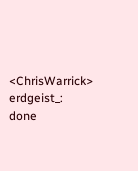<ChrisWarrick> erdgeist_: done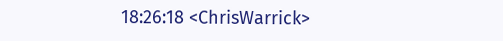18:26:18 <ChrisWarrick>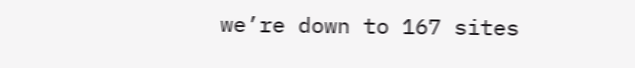we’re down to 167 sites